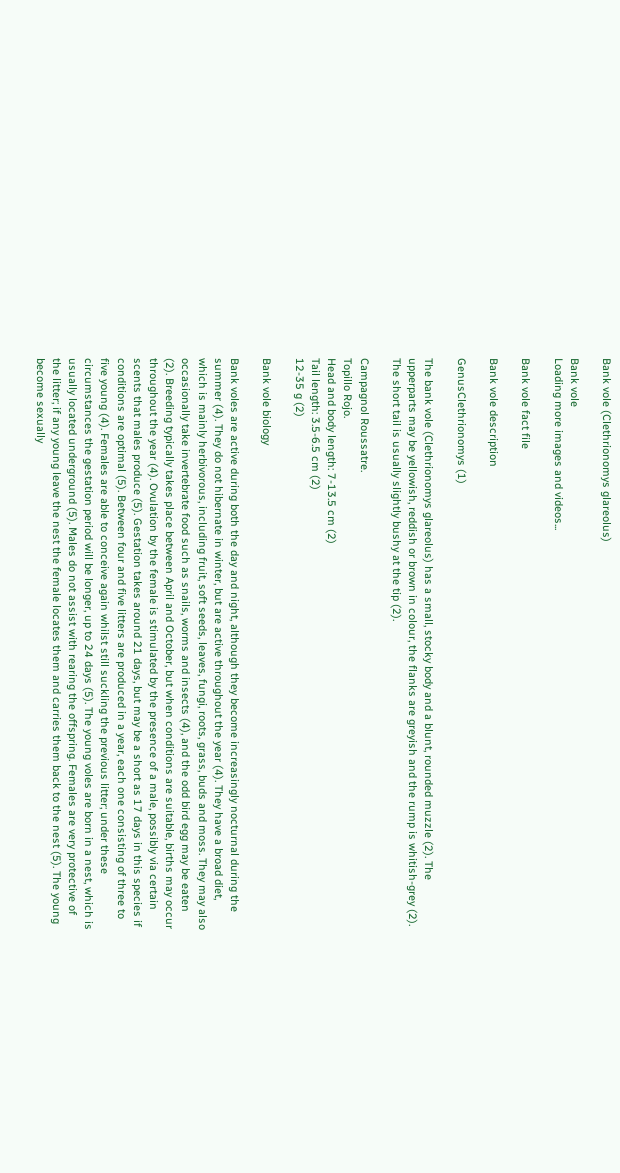Bank vole (Clethrionomys glareolus)

Bank vole
Loading more images and videos...

Bank vole fact file

Bank vole description

GenusClethrionomys (1)

The bank vole (Clethrionomys glareolus) has a small, stocky body and a blunt, rounded muzzle (2). The upperparts may be yellowish, reddish or brown in colour, the flanks are greyish and the rump is whitish-grey (2). The short tail is usually slightly bushy at the tip (2).

Campagnol Roussatre.
Topillo Rojo.
Head and body length: 7-13.5 cm (2)
Tail length: 3.5-6.5 cm (2)
12-35 g (2)

Bank vole biology

Bank voles are active during both the day and night, although they become increasingly nocturnal during the summer (4). They do not hibernate in winter, but are active throughout the year (4). They have a broad diet, which is mainly herbivorous, including fruit, soft seeds, leaves, fungi, roots, grass, buds and moss. They may also occasionally take invertebrate food such as snails, worms and insects (4), and the odd bird egg may be eaten (2). Breeding typically takes place between April and October, but when conditions are suitable, births may occur throughout the year (4). Ovulation by the female is stimulated by the presence of a male, possibly via certain scents that males produce (5). Gestation takes around 21 days, but may be a short as 17 days in this species if conditions are optimal (5). Between four and five litters are produced in a year, each one consisting of three to five young (4). Females are able to conceive again whilst still suckling the previous litter; under these circumstances the gestation period will be longer, up to 24 days (5). The young voles are born in a nest, which is usually located underground (5). Males do not assist with rearing the offspring. Females are very protective of the litter; if any young leave the nest the female locates them and carries them back to the nest (5). The young become sexually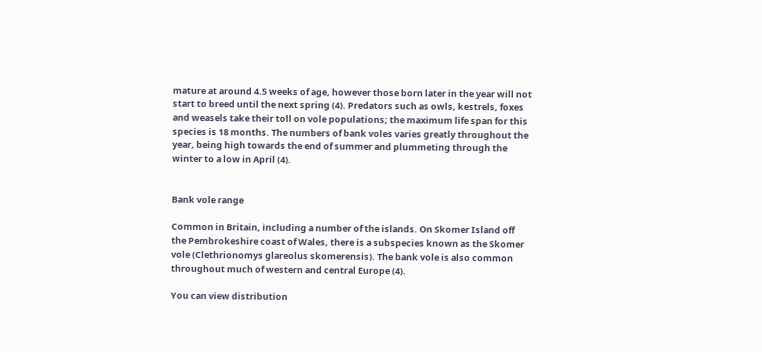mature at around 4.5 weeks of age, however those born later in the year will not start to breed until the next spring (4). Predators such as owls, kestrels, foxes and weasels take their toll on vole populations; the maximum life span for this species is 18 months. The numbers of bank voles varies greatly throughout the year, being high towards the end of summer and plummeting through the winter to a low in April (4).


Bank vole range

Common in Britain, including a number of the islands. On Skomer Island off the Pembrokeshire coast of Wales, there is a subspecies known as the Skomer vole (Clethrionomys glareolus skomerensis). The bank vole is also common throughout much of western and central Europe (4).

You can view distribution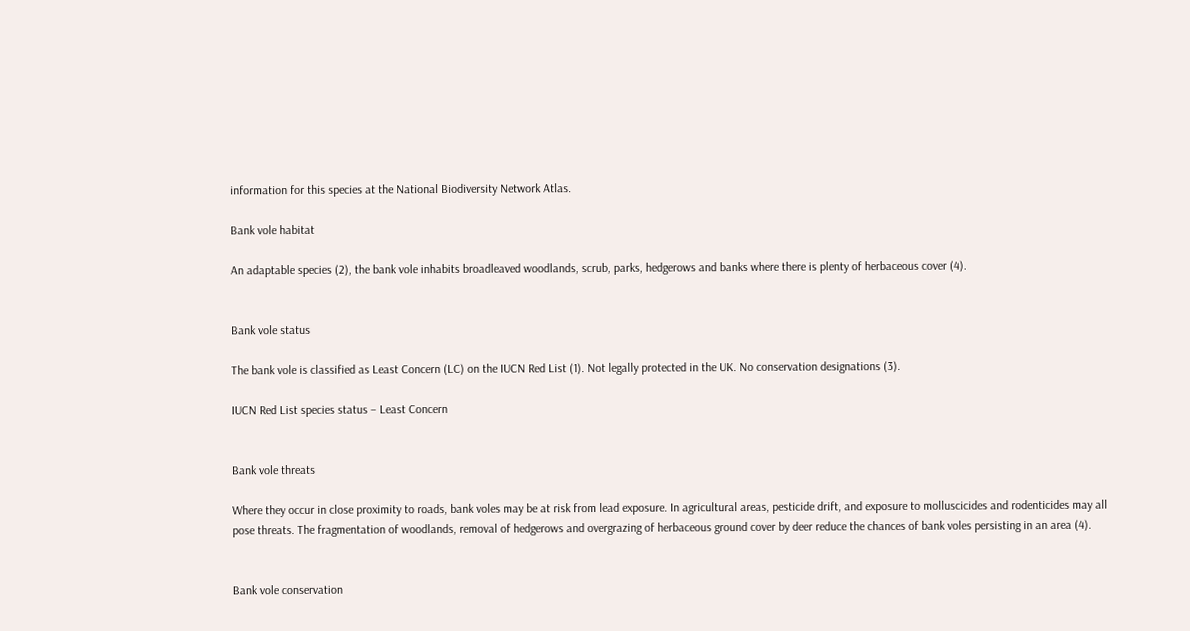information for this species at the National Biodiversity Network Atlas.

Bank vole habitat

An adaptable species (2), the bank vole inhabits broadleaved woodlands, scrub, parks, hedgerows and banks where there is plenty of herbaceous cover (4).


Bank vole status

The bank vole is classified as Least Concern (LC) on the IUCN Red List (1). Not legally protected in the UK. No conservation designations (3).

IUCN Red List species status – Least Concern


Bank vole threats

Where they occur in close proximity to roads, bank voles may be at risk from lead exposure. In agricultural areas, pesticide drift, and exposure to molluscicides and rodenticides may all pose threats. The fragmentation of woodlands, removal of hedgerows and overgrazing of herbaceous ground cover by deer reduce the chances of bank voles persisting in an area (4).


Bank vole conservation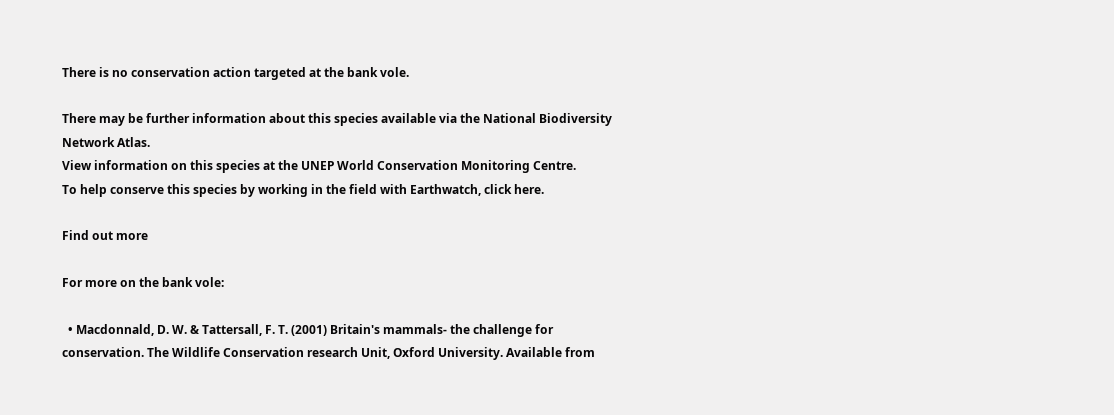There is no conservation action targeted at the bank vole.

There may be further information about this species available via the National Biodiversity Network Atlas.
View information on this species at the UNEP World Conservation Monitoring Centre.
To help conserve this species by working in the field with Earthwatch, click here.

Find out more

For more on the bank vole:

  • Macdonnald, D. W. & Tattersall, F. T. (2001) Britain's mammals- the challenge for conservation. The Wildlife Conservation research Unit, Oxford University. Available from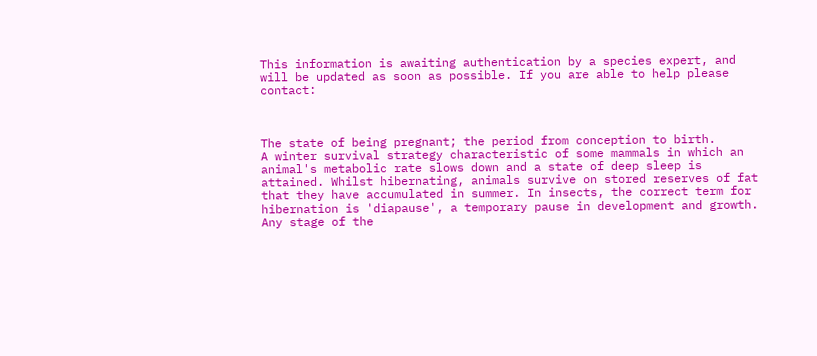This information is awaiting authentication by a species expert, and will be updated as soon as possible. If you are able to help please contact:



The state of being pregnant; the period from conception to birth.
A winter survival strategy characteristic of some mammals in which an animal's metabolic rate slows down and a state of deep sleep is attained. Whilst hibernating, animals survive on stored reserves of fat that they have accumulated in summer. In insects, the correct term for hibernation is 'diapause', a temporary pause in development and growth. Any stage of the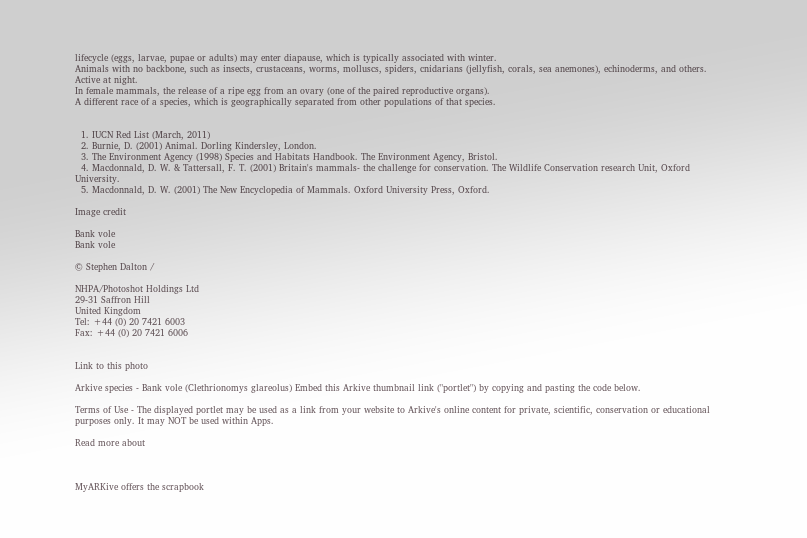lifecycle (eggs, larvae, pupae or adults) may enter diapause, which is typically associated with winter.
Animals with no backbone, such as insects, crustaceans, worms, molluscs, spiders, cnidarians (jellyfish, corals, sea anemones), echinoderms, and others.
Active at night.
In female mammals, the release of a ripe egg from an ovary (one of the paired reproductive organs).
A different race of a species, which is geographically separated from other populations of that species.


  1. IUCN Red List (March, 2011)
  2. Burnie, D. (2001) Animal. Dorling Kindersley, London.
  3. The Environment Agency (1998) Species and Habitats Handbook. The Environment Agency, Bristol.
  4. Macdonnald, D. W. & Tattersall, F. T. (2001) Britain's mammals- the challenge for conservation. The Wildlife Conservation research Unit, Oxford University.
  5. Macdonnald, D. W. (2001) The New Encyclopedia of Mammals. Oxford University Press, Oxford.

Image credit

Bank vole
Bank vole

© Stephen Dalton /

NHPA/Photoshot Holdings Ltd
29-31 Saffron Hill
United Kingdom
Tel: +44 (0) 20 7421 6003
Fax: +44 (0) 20 7421 6006


Link to this photo

Arkive species - Bank vole (Clethrionomys glareolus) Embed this Arkive thumbnail link ("portlet") by copying and pasting the code below.

Terms of Use - The displayed portlet may be used as a link from your website to Arkive's online content for private, scientific, conservation or educational purposes only. It may NOT be used within Apps.

Read more about



MyARKive offers the scrapbook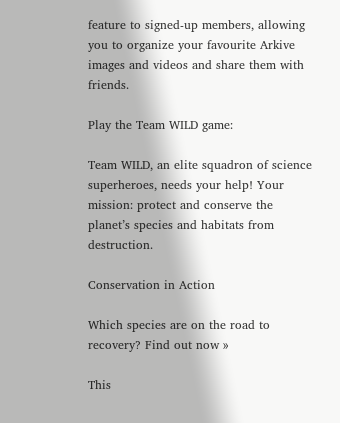feature to signed-up members, allowing you to organize your favourite Arkive images and videos and share them with friends.

Play the Team WILD game:

Team WILD, an elite squadron of science superheroes, needs your help! Your mission: protect and conserve the planet’s species and habitats from destruction.

Conservation in Action

Which species are on the road to recovery? Find out now »

This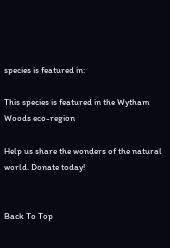species is featured in:

This species is featured in the Wytham Woods eco-region

Help us share the wonders of the natural world. Donate today!


Back To Top